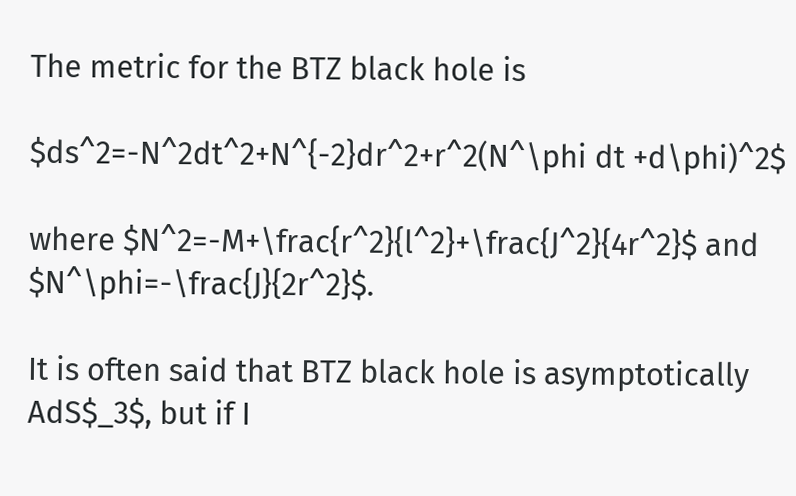The metric for the BTZ black hole is

$ds^2=-N^2dt^2+N^{-2}dr^2+r^2(N^\phi dt +d\phi)^2$

where $N^2=-M+\frac{r^2}{l^2}+\frac{J^2}{4r^2}$ and $N^\phi=-\frac{J}{2r^2}$.

It is often said that BTZ black hole is asymptotically AdS$_3$, but if I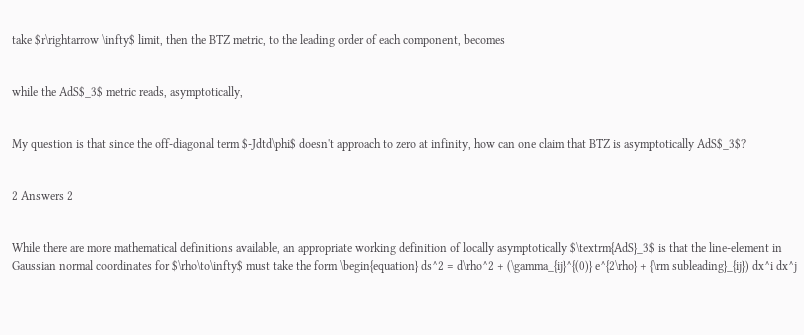take $r\rightarrow \infty$ limit, then the BTZ metric, to the leading order of each component, becomes


while the AdS$_3$ metric reads, asymptotically,


My question is that since the off-diagonal term $-Jdtd\phi$ doesn't approach to zero at infinity, how can one claim that BTZ is asymptotically AdS$_3$?


2 Answers 2


While there are more mathematical definitions available, an appropriate working definition of locally asymptotically $\textrm{AdS}_3$ is that the line-element in Gaussian normal coordinates for $\rho\to\infty$ must take the form \begin{equation} ds^2 = d\rho^2 + (\gamma_{ij}^{(0)} e^{2\rho} + {\rm subleading}_{ij}) dx^i dx^j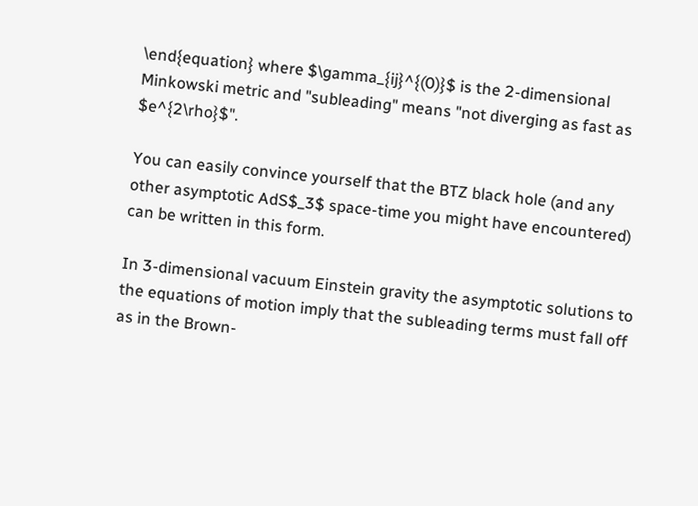\end{equation} where $\gamma_{ij}^{(0)}$ is the 2-dimensional Minkowski metric and "subleading" means "not diverging as fast as $e^{2\rho}$".

You can easily convince yourself that the BTZ black hole (and any other asymptotic AdS$_3$ space-time you might have encountered) can be written in this form.

In 3-dimensional vacuum Einstein gravity the asymptotic solutions to the equations of motion imply that the subleading terms must fall off as in the Brown-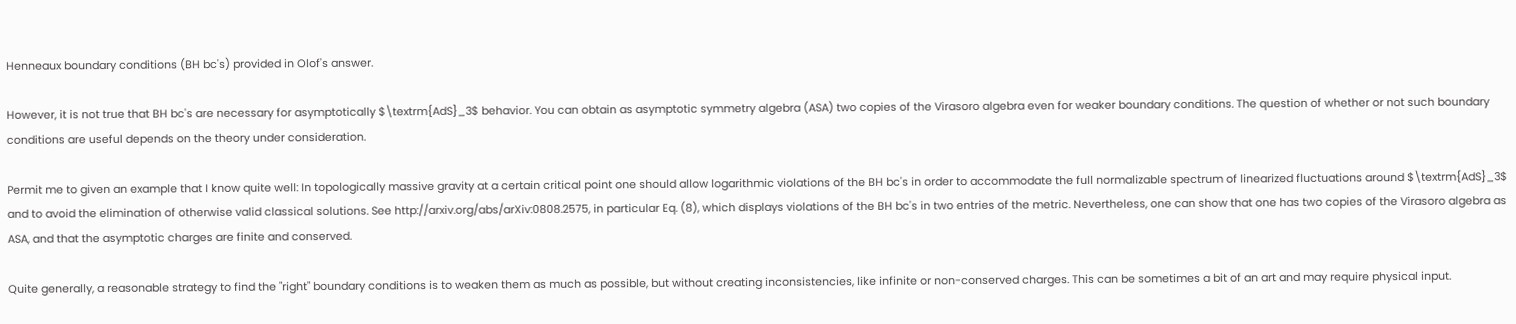Henneaux boundary conditions (BH bc's) provided in Olof's answer.

However, it is not true that BH bc's are necessary for asymptotically $\textrm{AdS}_3$ behavior. You can obtain as asymptotic symmetry algebra (ASA) two copies of the Virasoro algebra even for weaker boundary conditions. The question of whether or not such boundary conditions are useful depends on the theory under consideration.

Permit me to given an example that I know quite well: In topologically massive gravity at a certain critical point one should allow logarithmic violations of the BH bc's in order to accommodate the full normalizable spectrum of linearized fluctuations around $\textrm{AdS}_3$ and to avoid the elimination of otherwise valid classical solutions. See http://arxiv.org/abs/arXiv:0808.2575, in particular Eq. (8), which displays violations of the BH bc's in two entries of the metric. Nevertheless, one can show that one has two copies of the Virasoro algebra as ASA, and that the asymptotic charges are finite and conserved.

Quite generally, a reasonable strategy to find the "right" boundary conditions is to weaken them as much as possible, but without creating inconsistencies, like infinite or non-conserved charges. This can be sometimes a bit of an art and may require physical input.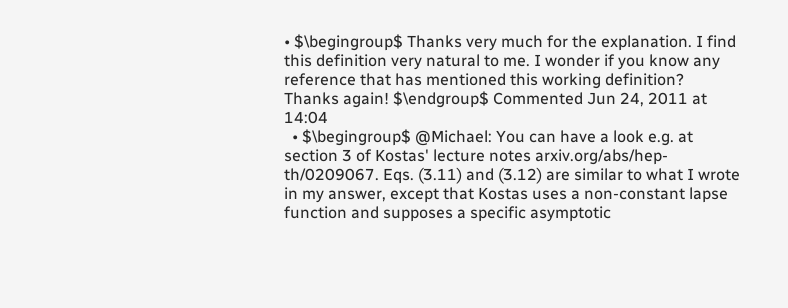• $\begingroup$ Thanks very much for the explanation. I find this definition very natural to me. I wonder if you know any reference that has mentioned this working definition? Thanks again! $\endgroup$ Commented Jun 24, 2011 at 14:04
  • $\begingroup$ @Michael: You can have a look e.g. at section 3 of Kostas' lecture notes arxiv.org/abs/hep-th/0209067. Eqs. (3.11) and (3.12) are similar to what I wrote in my answer, except that Kostas uses a non-constant lapse function and supposes a specific asymptotic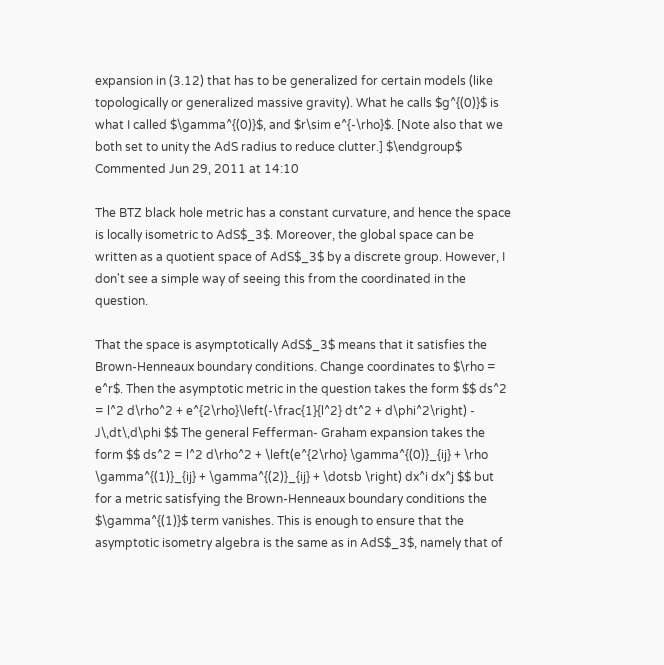expansion in (3.12) that has to be generalized for certain models (like topologically or generalized massive gravity). What he calls $g^{(0)}$ is what I called $\gamma^{(0)}$, and $r\sim e^{-\rho}$. [Note also that we both set to unity the AdS radius to reduce clutter.] $\endgroup$ Commented Jun 29, 2011 at 14:10

The BTZ black hole metric has a constant curvature, and hence the space is locally isometric to AdS$_3$. Moreover, the global space can be written as a quotient space of AdS$_3$ by a discrete group. However, I don't see a simple way of seeing this from the coordinated in the question.

That the space is asymptotically AdS$_3$ means that it satisfies the Brown-Henneaux boundary conditions. Change coordinates to $\rho = e^r$. Then the asymptotic metric in the question takes the form $$ ds^2 = l^2 d\rho^2 + e^{2\rho}\left(-\frac{1}{l^2} dt^2 + d\phi^2\right) - J\,dt\,d\phi $$ The general Fefferman- Graham expansion takes the form $$ ds^2 = l^2 d\rho^2 + \left(e^{2\rho} \gamma^{(0)}_{ij} + \rho \gamma^{(1)}_{ij} + \gamma^{(2)}_{ij} + \dotsb \right) dx^i dx^j $$ but for a metric satisfying the Brown-Henneaux boundary conditions the $\gamma^{(1)}$ term vanishes. This is enough to ensure that the asymptotic isometry algebra is the same as in AdS$_3$, namely that of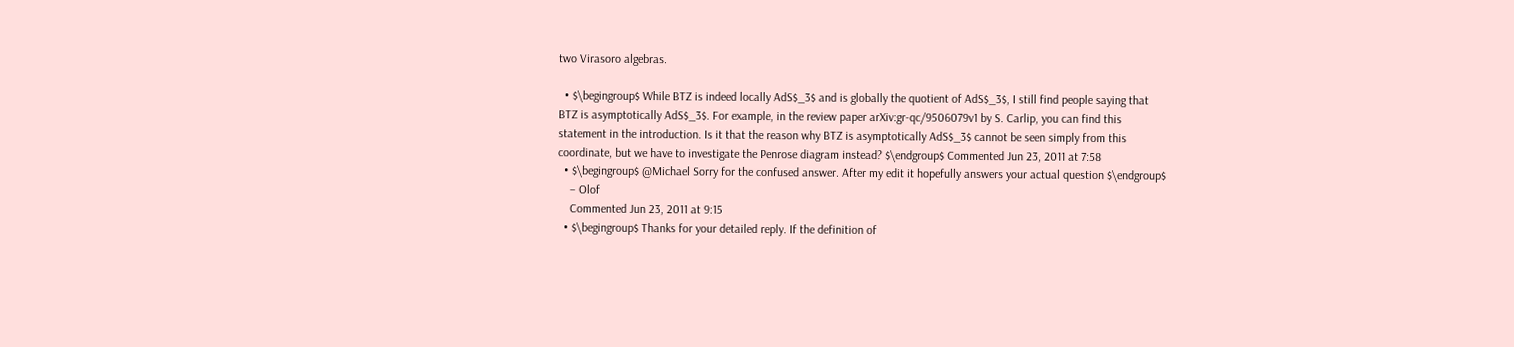two Virasoro algebras.

  • $\begingroup$ While BTZ is indeed locally AdS$_3$ and is globally the quotient of AdS$_3$, I still find people saying that BTZ is asymptotically AdS$_3$. For example, in the review paper arXiv:gr-qc/9506079v1 by S. Carlip, you can find this statement in the introduction. Is it that the reason why BTZ is asymptotically AdS$_3$ cannot be seen simply from this coordinate, but we have to investigate the Penrose diagram instead? $\endgroup$ Commented Jun 23, 2011 at 7:58
  • $\begingroup$ @Michael Sorry for the confused answer. After my edit it hopefully answers your actual question $\endgroup$
    – Olof
    Commented Jun 23, 2011 at 9:15
  • $\begingroup$ Thanks for your detailed reply. If the definition of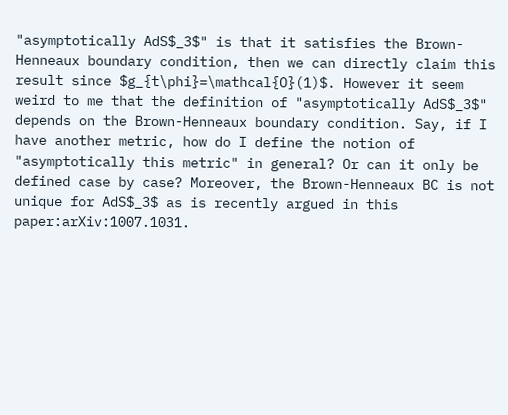"asymptotically AdS$_3$" is that it satisfies the Brown-Henneaux boundary condition, then we can directly claim this result since $g_{t\phi}=\mathcal{O}(1)$. However it seem weird to me that the definition of "asymptotically AdS$_3$" depends on the Brown-Henneaux boundary condition. Say, if I have another metric, how do I define the notion of "asymptotically this metric" in general? Or can it only be defined case by case? Moreover, the Brown-Henneaux BC is not unique for AdS$_3$ as is recently argued in this paper:arXiv:1007.1031.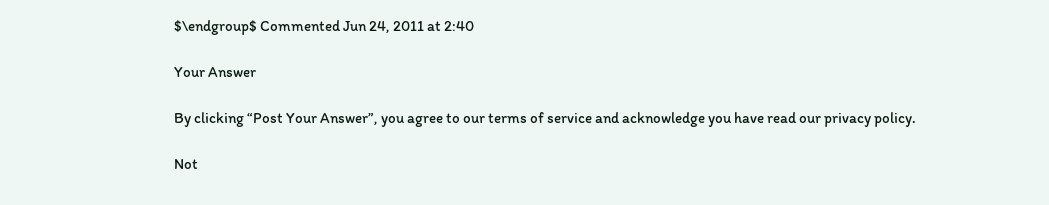$\endgroup$ Commented Jun 24, 2011 at 2:40

Your Answer

By clicking “Post Your Answer”, you agree to our terms of service and acknowledge you have read our privacy policy.

Not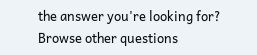the answer you're looking for? Browse other questions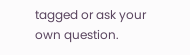tagged or ask your own question.